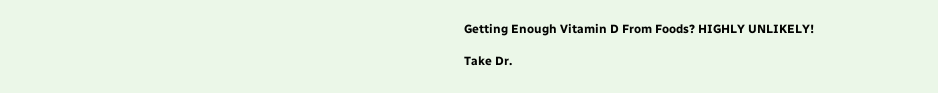Getting Enough Vitamin D From Foods? HIGHLY UNLIKELY!

Take Dr.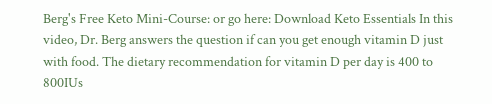Berg's Free Keto Mini-Course: or go here: Download Keto Essentials In this video, Dr. Berg answers the question if can you get enough vitamin D just with food. The dietary recommendation for vitamin D per day is 400 to 800IUs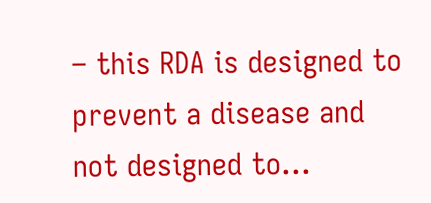– this RDA is designed to prevent a disease and not designed to…